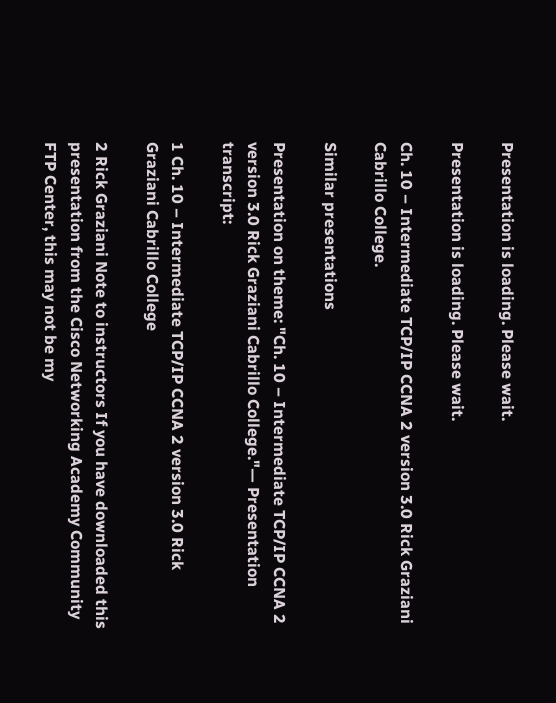Presentation is loading. Please wait.

Presentation is loading. Please wait.

Ch. 10 – Intermediate TCP/IP CCNA 2 version 3.0 Rick Graziani Cabrillo College.

Similar presentations

Presentation on theme: "Ch. 10 – Intermediate TCP/IP CCNA 2 version 3.0 Rick Graziani Cabrillo College."— Presentation transcript:

1 Ch. 10 – Intermediate TCP/IP CCNA 2 version 3.0 Rick Graziani Cabrillo College

2 Rick Graziani Note to instructors If you have downloaded this presentation from the Cisco Networking Academy Community FTP Center, this may not be my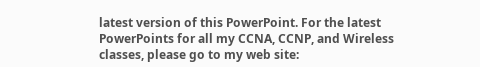latest version of this PowerPoint. For the latest PowerPoints for all my CCNA, CCNP, and Wireless classes, please go to my web site: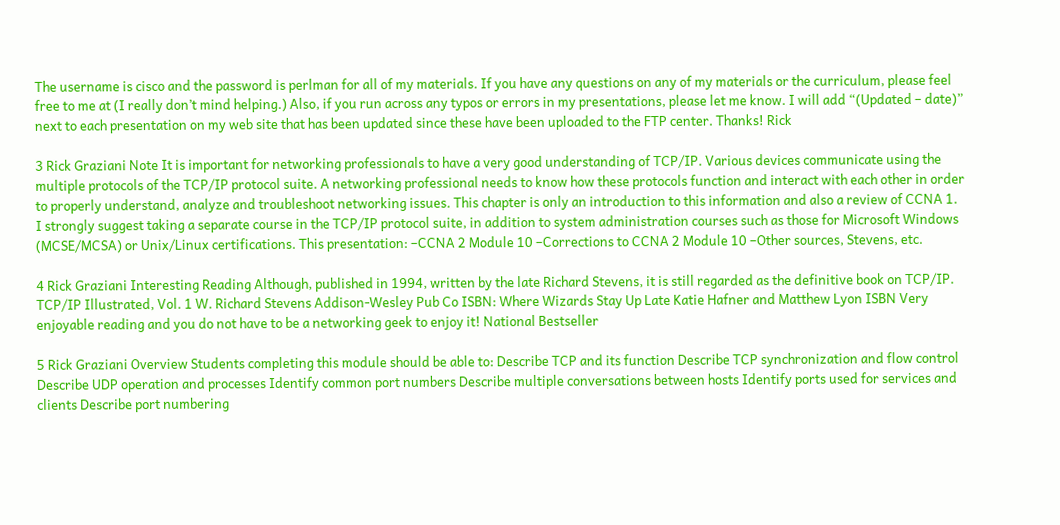The username is cisco and the password is perlman for all of my materials. If you have any questions on any of my materials or the curriculum, please feel free to me at (I really don’t mind helping.) Also, if you run across any typos or errors in my presentations, please let me know. I will add “(Updated – date)” next to each presentation on my web site that has been updated since these have been uploaded to the FTP center. Thanks! Rick

3 Rick Graziani Note It is important for networking professionals to have a very good understanding of TCP/IP. Various devices communicate using the multiple protocols of the TCP/IP protocol suite. A networking professional needs to know how these protocols function and interact with each other in order to properly understand, analyze and troubleshoot networking issues. This chapter is only an introduction to this information and also a review of CCNA 1. I strongly suggest taking a separate course in the TCP/IP protocol suite, in addition to system administration courses such as those for Microsoft Windows (MCSE/MCSA) or Unix/Linux certifications. This presentation: –CCNA 2 Module 10 –Corrections to CCNA 2 Module 10 –Other sources, Stevens, etc.

4 Rick Graziani Interesting Reading Although, published in 1994, written by the late Richard Stevens, it is still regarded as the definitive book on TCP/IP. TCP/IP Illustrated, Vol. 1 W. Richard Stevens Addison-Wesley Pub Co ISBN: Where Wizards Stay Up Late Katie Hafner and Matthew Lyon ISBN Very enjoyable reading and you do not have to be a networking geek to enjoy it! National Bestseller

5 Rick Graziani Overview Students completing this module should be able to: Describe TCP and its function Describe TCP synchronization and flow control Describe UDP operation and processes Identify common port numbers Describe multiple conversations between hosts Identify ports used for services and clients Describe port numbering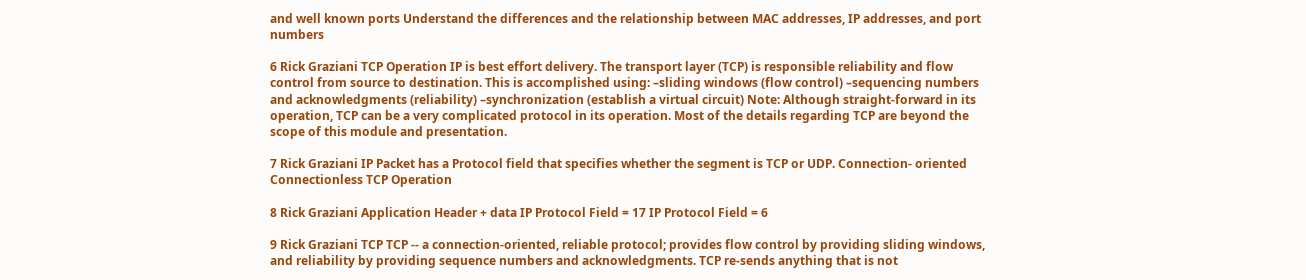and well known ports Understand the differences and the relationship between MAC addresses, IP addresses, and port numbers

6 Rick Graziani TCP Operation IP is best effort delivery. The transport layer (TCP) is responsible reliability and flow control from source to destination. This is accomplished using: –sliding windows (flow control) –sequencing numbers and acknowledgments (reliability) –synchronization (establish a virtual circuit) Note: Although straight-forward in its operation, TCP can be a very complicated protocol in its operation. Most of the details regarding TCP are beyond the scope of this module and presentation.

7 Rick Graziani IP Packet has a Protocol field that specifies whether the segment is TCP or UDP. Connection- oriented Connectionless TCP Operation

8 Rick Graziani Application Header + data IP Protocol Field = 17 IP Protocol Field = 6

9 Rick Graziani TCP TCP -- a connection-oriented, reliable protocol; provides flow control by providing sliding windows, and reliability by providing sequence numbers and acknowledgments. TCP re-sends anything that is not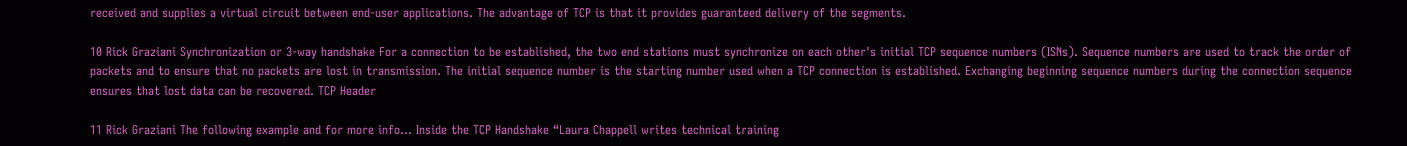received and supplies a virtual circuit between end-user applications. The advantage of TCP is that it provides guaranteed delivery of the segments.

10 Rick Graziani Synchronization or 3-way handshake For a connection to be established, the two end stations must synchronize on each other's initial TCP sequence numbers (ISNs). Sequence numbers are used to track the order of packets and to ensure that no packets are lost in transmission. The initial sequence number is the starting number used when a TCP connection is established. Exchanging beginning sequence numbers during the connection sequence ensures that lost data can be recovered. TCP Header

11 Rick Graziani The following example and for more info… Inside the TCP Handshake “Laura Chappell writes technical training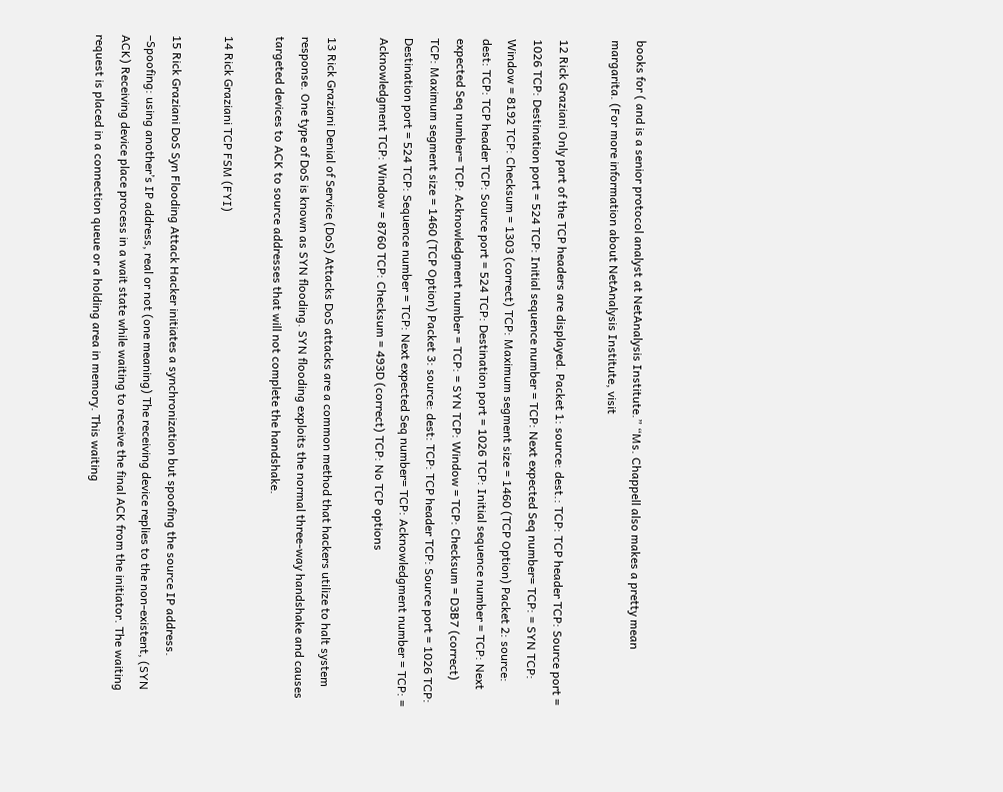books for ( and is a senior protocol analyst at NetAnalysis Institute.” “Ms. Chappell also makes a pretty mean margarita. (For more information about NetAnalysis Institute, visit

12 Rick Graziani Only part of the TCP headers are displayed. Packet 1: source: dest.: TCP: TCP header TCP: Source port = 1026 TCP: Destination port = 524 TCP: Initial sequence number = TCP: Next expected Seq number= TCP: = SYN TCP: Window = 8192 TCP: Checksum = 1303 (correct) TCP: Maximum segment size = 1460 (TCP Option) Packet 2: source: dest: TCP: TCP header TCP: Source port = 524 TCP: Destination port = 1026 TCP: Initial sequence number = TCP: Next expected Seq number= TCP: Acknowledgment number = TCP: = SYN TCP: Window = TCP: Checksum = D3B7 (correct) TCP: Maximum segment size = 1460 (TCP Option) Packet 3: source: dest: TCP: TCP header TCP: Source port = 1026 TCP: Destination port = 524 TCP: Sequence number = TCP: Next expected Seq number= TCP: Acknowledgment number = TCP: = Acknowledgment TCP: Window = 8760 TCP: Checksum = 493D (correct) TCP: No TCP options

13 Rick Graziani Denial of Service (DoS) Attacks DoS attacks are a common method that hackers utilize to halt system response. One type of DoS is known as SYN flooding. SYN flooding exploits the normal three-way handshake and causes targeted devices to ACK to source addresses that will not complete the handshake.

14 Rick Graziani TCP FSM (FYI)

15 Rick Graziani DoS Syn Flooding Attack Hacker initiates a synchronization but spoofing the source IP address. –Spoofing: using another’s IP address, real or not (one meaning) The receiving device replies to the non-existent, (SYN ACK) Receiving device place process in a wait state while waiting to receive the final ACK from the initiator. The waiting request is placed in a connection queue or a holding area in memory. This waiting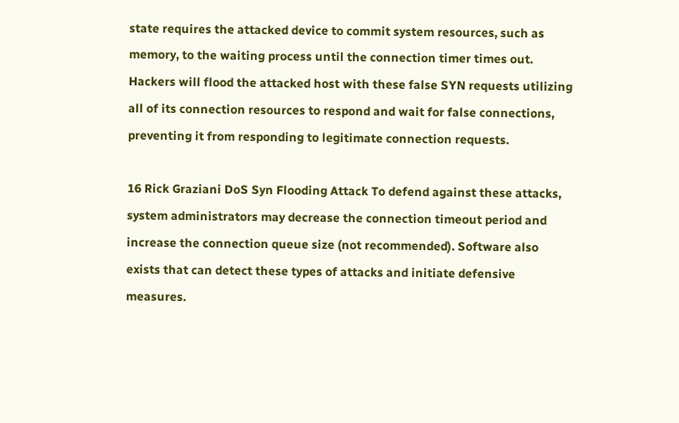state requires the attacked device to commit system resources, such as memory, to the waiting process until the connection timer times out. Hackers will flood the attacked host with these false SYN requests utilizing all of its connection resources to respond and wait for false connections, preventing it from responding to legitimate connection requests.

16 Rick Graziani DoS Syn Flooding Attack To defend against these attacks, system administrators may decrease the connection timeout period and increase the connection queue size (not recommended). Software also exists that can detect these types of attacks and initiate defensive measures.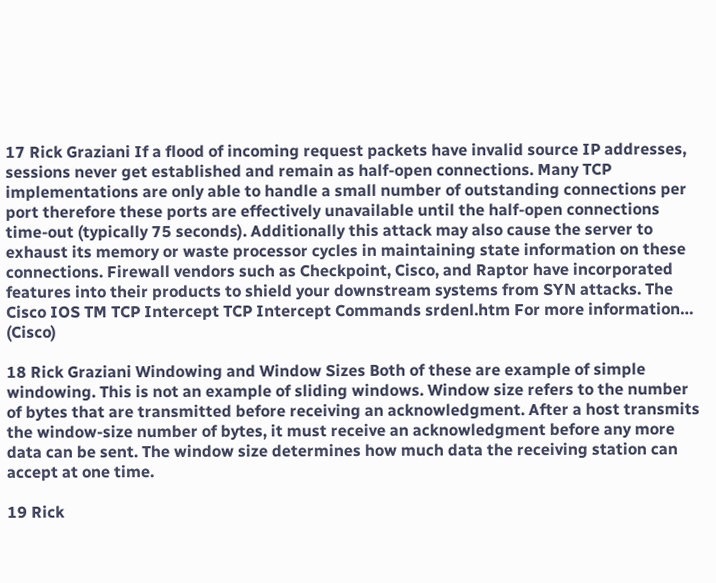17 Rick Graziani If a flood of incoming request packets have invalid source IP addresses, sessions never get established and remain as half-open connections. Many TCP implementations are only able to handle a small number of outstanding connections per port therefore these ports are effectively unavailable until the half-open connections time-out (typically 75 seconds). Additionally this attack may also cause the server to exhaust its memory or waste processor cycles in maintaining state information on these connections. Firewall vendors such as Checkpoint, Cisco, and Raptor have incorporated features into their products to shield your downstream systems from SYN attacks. The Cisco IOS TM TCP Intercept TCP Intercept Commands srdenl.htm For more information… (Cisco)

18 Rick Graziani Windowing and Window Sizes Both of these are example of simple windowing. This is not an example of sliding windows. Window size refers to the number of bytes that are transmitted before receiving an acknowledgment. After a host transmits the window-size number of bytes, it must receive an acknowledgment before any more data can be sent. The window size determines how much data the receiving station can accept at one time.

19 Rick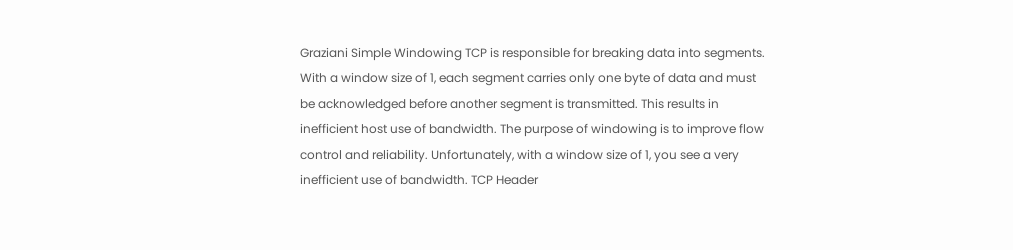Graziani Simple Windowing TCP is responsible for breaking data into segments. With a window size of 1, each segment carries only one byte of data and must be acknowledged before another segment is transmitted. This results in inefficient host use of bandwidth. The purpose of windowing is to improve flow control and reliability. Unfortunately, with a window size of 1, you see a very inefficient use of bandwidth. TCP Header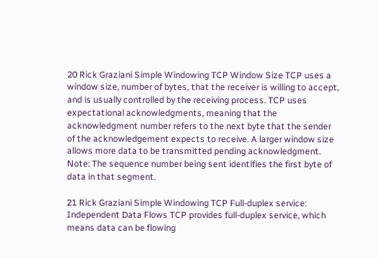20 Rick Graziani Simple Windowing TCP Window Size TCP uses a window size, number of bytes, that the receiver is willing to accept, and is usually controlled by the receiving process. TCP uses expectational acknowledgments, meaning that the acknowledgment number refers to the next byte that the sender of the acknowledgement expects to receive. A larger window size allows more data to be transmitted pending acknowledgment. Note: The sequence number being sent identifies the first byte of data in that segment.

21 Rick Graziani Simple Windowing TCP Full-duplex service: Independent Data Flows TCP provides full-duplex service, which means data can be flowing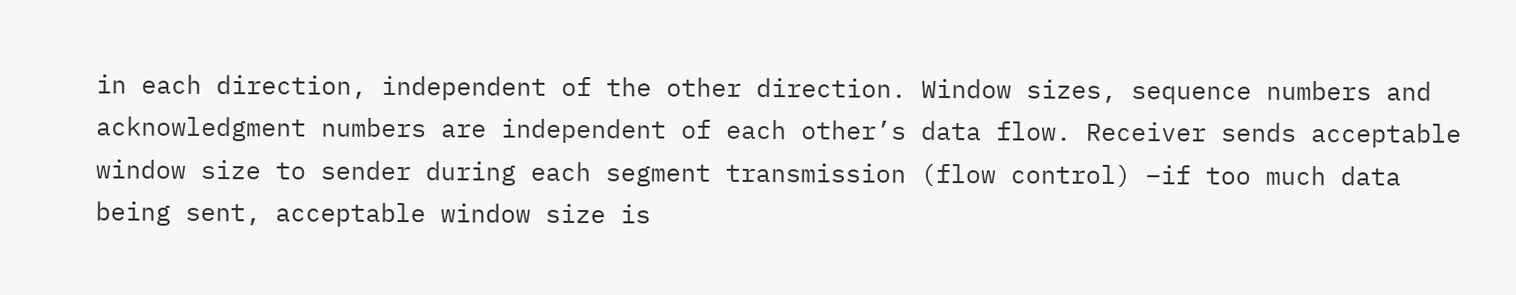in each direction, independent of the other direction. Window sizes, sequence numbers and acknowledgment numbers are independent of each other’s data flow. Receiver sends acceptable window size to sender during each segment transmission (flow control) –if too much data being sent, acceptable window size is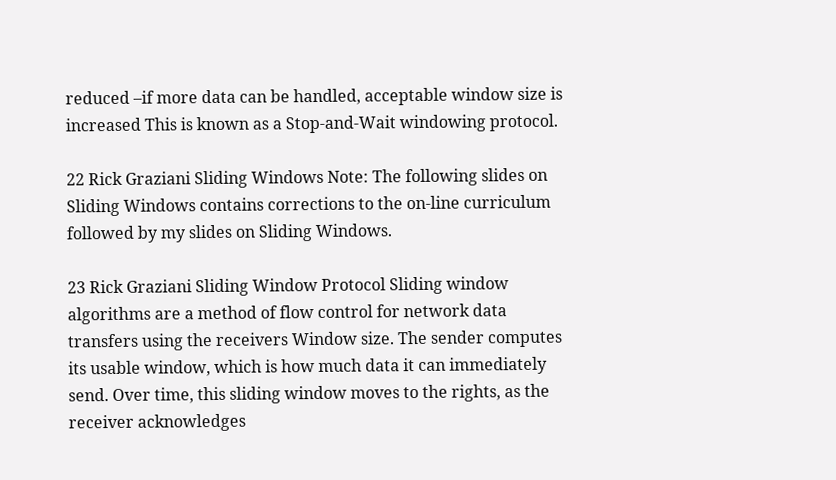reduced –if more data can be handled, acceptable window size is increased This is known as a Stop-and-Wait windowing protocol.

22 Rick Graziani Sliding Windows Note: The following slides on Sliding Windows contains corrections to the on-line curriculum followed by my slides on Sliding Windows.

23 Rick Graziani Sliding Window Protocol Sliding window algorithms are a method of flow control for network data transfers using the receivers Window size. The sender computes its usable window, which is how much data it can immediately send. Over time, this sliding window moves to the rights, as the receiver acknowledges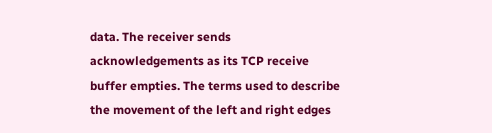data. The receiver sends acknowledgements as its TCP receive buffer empties. The terms used to describe the movement of the left and right edges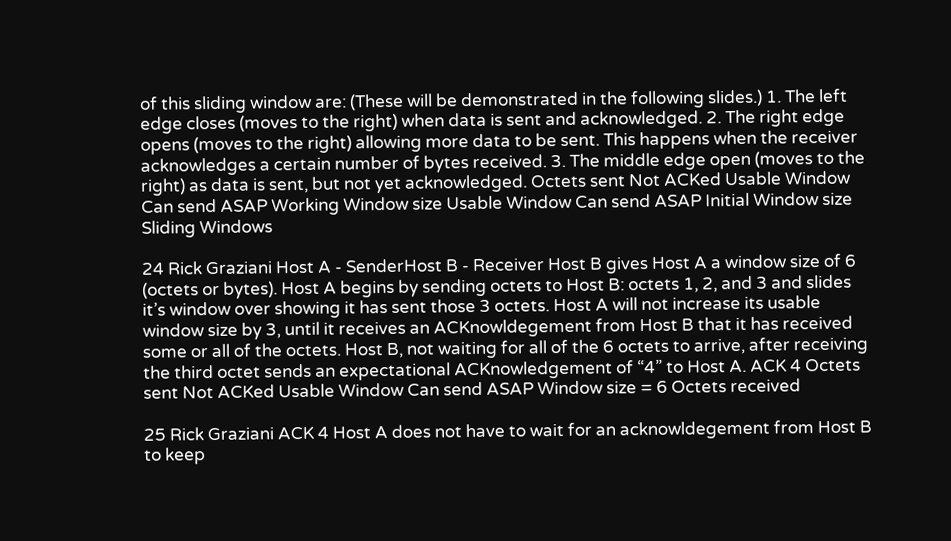of this sliding window are: (These will be demonstrated in the following slides.) 1. The left edge closes (moves to the right) when data is sent and acknowledged. 2. The right edge opens (moves to the right) allowing more data to be sent. This happens when the receiver acknowledges a certain number of bytes received. 3. The middle edge open (moves to the right) as data is sent, but not yet acknowledged. Octets sent Not ACKed Usable Window Can send ASAP Working Window size Usable Window Can send ASAP Initial Window size Sliding Windows

24 Rick Graziani Host A - SenderHost B - Receiver Host B gives Host A a window size of 6 (octets or bytes). Host A begins by sending octets to Host B: octets 1, 2, and 3 and slides it’s window over showing it has sent those 3 octets. Host A will not increase its usable window size by 3, until it receives an ACKnowldegement from Host B that it has received some or all of the octets. Host B, not waiting for all of the 6 octets to arrive, after receiving the third octet sends an expectational ACKnowledgement of “4” to Host A. ACK 4 Octets sent Not ACKed Usable Window Can send ASAP Window size = 6 Octets received

25 Rick Graziani ACK 4 Host A does not have to wait for an acknowldegement from Host B to keep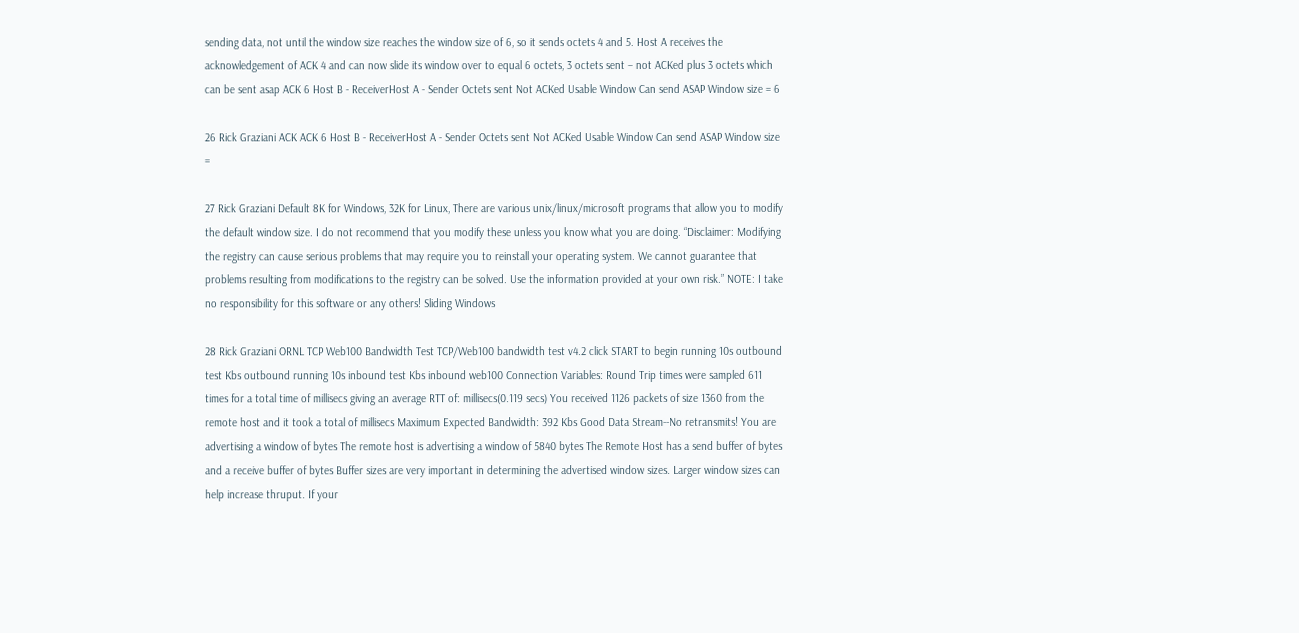sending data, not until the window size reaches the window size of 6, so it sends octets 4 and 5. Host A receives the acknowledgement of ACK 4 and can now slide its window over to equal 6 octets, 3 octets sent – not ACKed plus 3 octets which can be sent asap ACK 6 Host B - ReceiverHost A - Sender Octets sent Not ACKed Usable Window Can send ASAP Window size = 6

26 Rick Graziani ACK ACK 6 Host B - ReceiverHost A - Sender Octets sent Not ACKed Usable Window Can send ASAP Window size =

27 Rick Graziani Default 8K for Windows, 32K for Linux, There are various unix/linux/microsoft programs that allow you to modify the default window size. I do not recommend that you modify these unless you know what you are doing. “Disclaimer: Modifying the registry can cause serious problems that may require you to reinstall your operating system. We cannot guarantee that problems resulting from modifications to the registry can be solved. Use the information provided at your own risk.” NOTE: I take no responsibility for this software or any others! Sliding Windows

28 Rick Graziani ORNL TCP Web100 Bandwidth Test TCP/Web100 bandwidth test v4.2 click START to begin running 10s outbound test Kbs outbound running 10s inbound test Kbs inbound web100 Connection Variables: Round Trip times were sampled 611 times for a total time of millisecs giving an average RTT of: millisecs(0.119 secs) You received 1126 packets of size 1360 from the remote host and it took a total of millisecs Maximum Expected Bandwidth: 392 Kbs Good Data Stream--No retransmits! You are advertising a window of bytes The remote host is advertising a window of 5840 bytes The Remote Host has a send buffer of bytes and a receive buffer of bytes Buffer sizes are very important in determining the advertised window sizes. Larger window sizes can help increase thruput. If your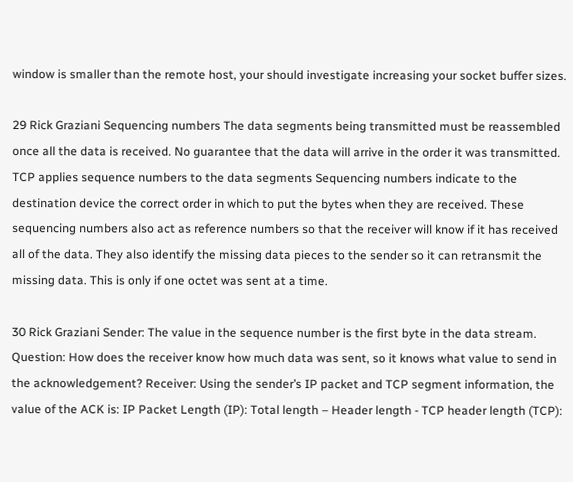window is smaller than the remote host, your should investigate increasing your socket buffer sizes.

29 Rick Graziani Sequencing numbers The data segments being transmitted must be reassembled once all the data is received. No guarantee that the data will arrive in the order it was transmitted. TCP applies sequence numbers to the data segments Sequencing numbers indicate to the destination device the correct order in which to put the bytes when they are received. These sequencing numbers also act as reference numbers so that the receiver will know if it has received all of the data. They also identify the missing data pieces to the sender so it can retransmit the missing data. This is only if one octet was sent at a time.

30 Rick Graziani Sender: The value in the sequence number is the first byte in the data stream. Question: How does the receiver know how much data was sent, so it knows what value to send in the acknowledgement? Receiver: Using the sender’s IP packet and TCP segment information, the value of the ACK is: IP Packet Length (IP): Total length – Header length - TCP header length (TCP):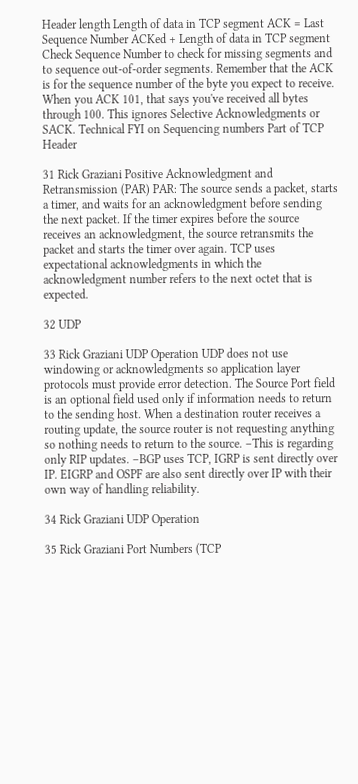Header length Length of data in TCP segment ACK = Last Sequence Number ACKed + Length of data in TCP segment Check Sequence Number to check for missing segments and to sequence out-of-order segments. Remember that the ACK is for the sequence number of the byte you expect to receive. When you ACK 101, that says you've received all bytes through 100. This ignores Selective Acknowledgments or SACK. Technical FYI on Sequencing numbers Part of TCP Header

31 Rick Graziani Positive Acknowledgment and Retransmission (PAR) PAR: The source sends a packet, starts a timer, and waits for an acknowledgment before sending the next packet. If the timer expires before the source receives an acknowledgment, the source retransmits the packet and starts the timer over again. TCP uses expectational acknowledgments in which the acknowledgment number refers to the next octet that is expected.

32 UDP

33 Rick Graziani UDP Operation UDP does not use windowing or acknowledgments so application layer protocols must provide error detection. The Source Port field is an optional field used only if information needs to return to the sending host. When a destination router receives a routing update, the source router is not requesting anything so nothing needs to return to the source. –This is regarding only RIP updates. –BGP uses TCP, IGRP is sent directly over IP. EIGRP and OSPF are also sent directly over IP with their own way of handling reliability.

34 Rick Graziani UDP Operation

35 Rick Graziani Port Numbers (TCP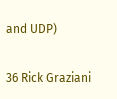and UDP)

36 Rick Graziani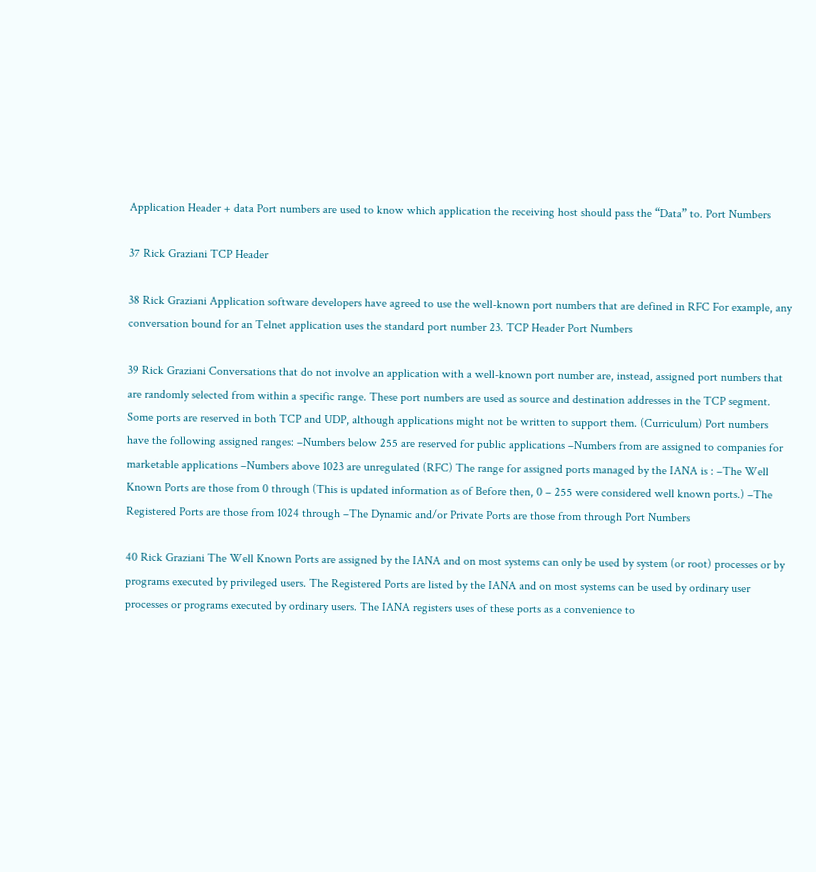Application Header + data Port numbers are used to know which application the receiving host should pass the “Data” to. Port Numbers

37 Rick Graziani TCP Header

38 Rick Graziani Application software developers have agreed to use the well-known port numbers that are defined in RFC For example, any conversation bound for an Telnet application uses the standard port number 23. TCP Header Port Numbers

39 Rick Graziani Conversations that do not involve an application with a well-known port number are, instead, assigned port numbers that are randomly selected from within a specific range. These port numbers are used as source and destination addresses in the TCP segment. Some ports are reserved in both TCP and UDP, although applications might not be written to support them. (Curriculum) Port numbers have the following assigned ranges: –Numbers below 255 are reserved for public applications –Numbers from are assigned to companies for marketable applications –Numbers above 1023 are unregulated (RFC) The range for assigned ports managed by the IANA is : –The Well Known Ports are those from 0 through (This is updated information as of Before then, 0 – 255 were considered well known ports.) –The Registered Ports are those from 1024 through –The Dynamic and/or Private Ports are those from through Port Numbers

40 Rick Graziani The Well Known Ports are assigned by the IANA and on most systems can only be used by system (or root) processes or by programs executed by privileged users. The Registered Ports are listed by the IANA and on most systems can be used by ordinary user processes or programs executed by ordinary users. The IANA registers uses of these ports as a convenience to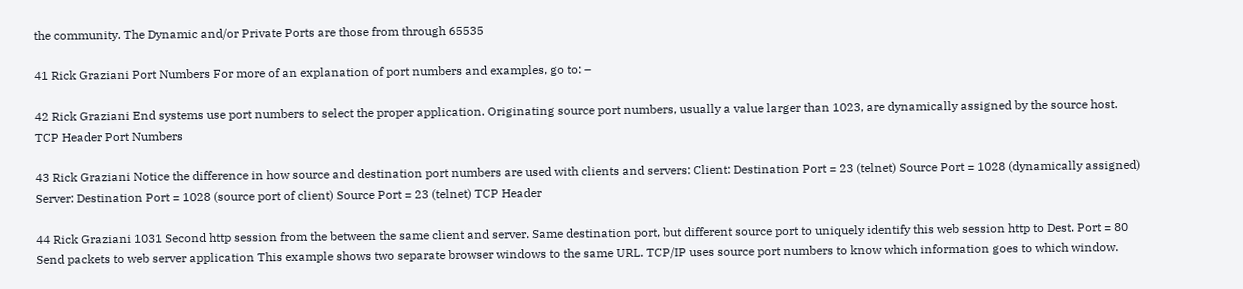the community. The Dynamic and/or Private Ports are those from through 65535

41 Rick Graziani Port Numbers For more of an explanation of port numbers and examples, go to: –

42 Rick Graziani End systems use port numbers to select the proper application. Originating source port numbers, usually a value larger than 1023, are dynamically assigned by the source host. TCP Header Port Numbers

43 Rick Graziani Notice the difference in how source and destination port numbers are used with clients and servers: Client: Destination Port = 23 (telnet) Source Port = 1028 (dynamically assigned) Server: Destination Port = 1028 (source port of client) Source Port = 23 (telnet) TCP Header

44 Rick Graziani 1031 Second http session from the between the same client and server. Same destination port, but different source port to uniquely identify this web session http to Dest. Port = 80 Send packets to web server application This example shows two separate browser windows to the same URL. TCP/IP uses source port numbers to know which information goes to which window.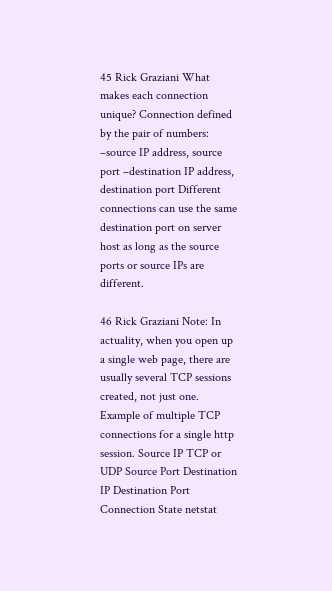45 Rick Graziani What makes each connection unique? Connection defined by the pair of numbers: –source IP address, source port –destination IP address, destination port Different connections can use the same destination port on server host as long as the source ports or source IPs are different.

46 Rick Graziani Note: In actuality, when you open up a single web page, there are usually several TCP sessions created, not just one. Example of multiple TCP connections for a single http session. Source IP TCP or UDP Source Port Destination IP Destination Port Connection State netstat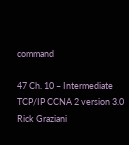command

47 Ch. 10 – Intermediate TCP/IP CCNA 2 version 3.0 Rick Graziani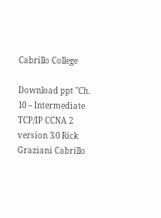Cabrillo College

Download ppt "Ch. 10 – Intermediate TCP/IP CCNA 2 version 3.0 Rick Graziani Cabrillo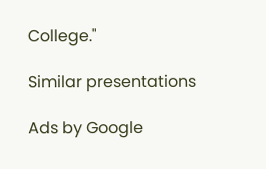College."

Similar presentations

Ads by Google